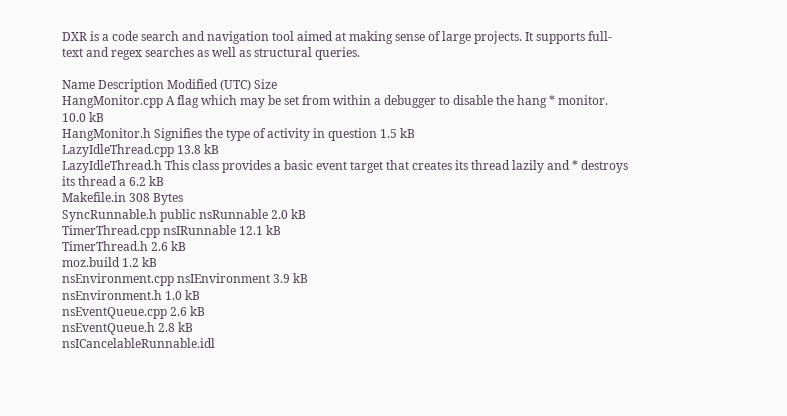DXR is a code search and navigation tool aimed at making sense of large projects. It supports full-text and regex searches as well as structural queries.

Name Description Modified (UTC) Size
HangMonitor.cpp A flag which may be set from within a debugger to disable the hang * monitor. 10.0 kB
HangMonitor.h Signifies the type of activity in question 1.5 kB
LazyIdleThread.cpp 13.8 kB
LazyIdleThread.h This class provides a basic event target that creates its thread lazily and * destroys its thread a 6.2 kB
Makefile.in 308 Bytes
SyncRunnable.h public nsRunnable 2.0 kB
TimerThread.cpp nsIRunnable 12.1 kB
TimerThread.h 2.6 kB
moz.build 1.2 kB
nsEnvironment.cpp nsIEnvironment 3.9 kB
nsEnvironment.h 1.0 kB
nsEventQueue.cpp 2.6 kB
nsEventQueue.h 2.8 kB
nsICancelableRunnable.idl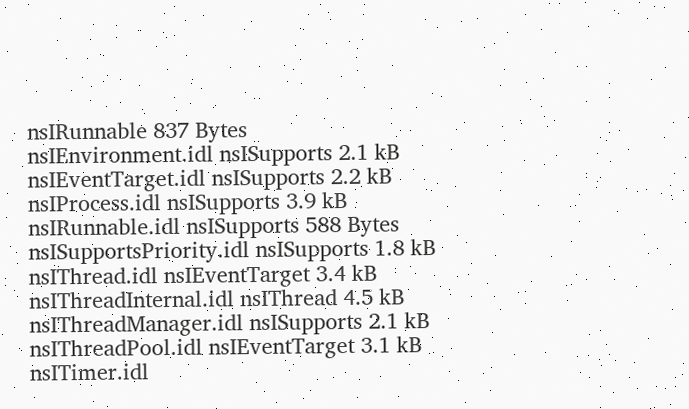nsIRunnable 837 Bytes
nsIEnvironment.idl nsISupports 2.1 kB
nsIEventTarget.idl nsISupports 2.2 kB
nsIProcess.idl nsISupports 3.9 kB
nsIRunnable.idl nsISupports 588 Bytes
nsISupportsPriority.idl nsISupports 1.8 kB
nsIThread.idl nsIEventTarget 3.4 kB
nsIThreadInternal.idl nsIThread 4.5 kB
nsIThreadManager.idl nsISupports 2.1 kB
nsIThreadPool.idl nsIEventTarget 3.1 kB
nsITimer.idl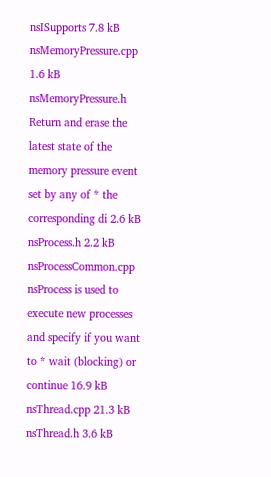nsISupports 7.8 kB
nsMemoryPressure.cpp 1.6 kB
nsMemoryPressure.h Return and erase the latest state of the memory pressure event set by any of * the corresponding di 2.6 kB
nsProcess.h 2.2 kB
nsProcessCommon.cpp nsProcess is used to execute new processes and specify if you want to * wait (blocking) or continue 16.9 kB
nsThread.cpp 21.3 kB
nsThread.h 3.6 kB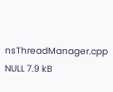nsThreadManager.cpp NULL 7.9 kB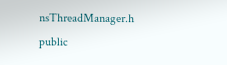nsThreadManager.h public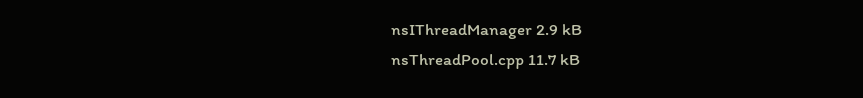nsIThreadManager 2.9 kB
nsThreadPool.cpp 11.7 kB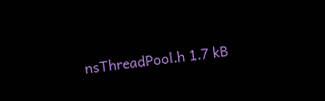nsThreadPool.h 1.7 kB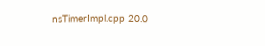nsTimerImpl.cpp 20.0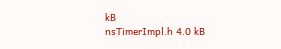kB
nsTimerImpl.h 4.0 kB